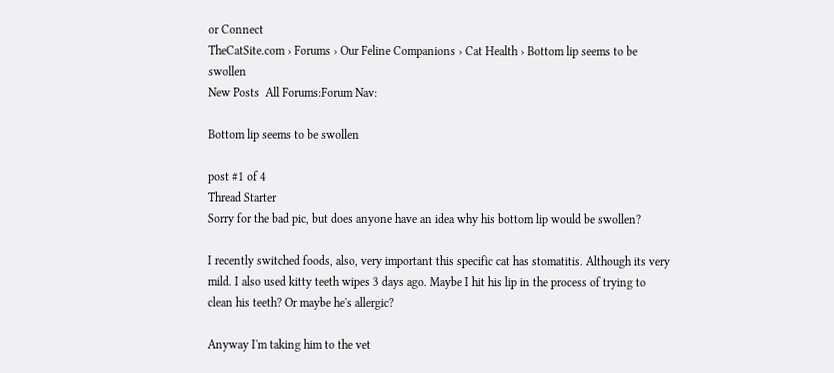or Connect
TheCatSite.com › Forums › Our Feline Companions › Cat Health › Bottom lip seems to be swollen
New Posts  All Forums:Forum Nav:

Bottom lip seems to be swollen

post #1 of 4
Thread Starter
Sorry for the bad pic, but does anyone have an idea why his bottom lip would be swollen?

I recently switched foods, also, very important this specific cat has stomatitis. Although its very mild. I also used kitty teeth wipes 3 days ago. Maybe I hit his lip in the process of trying to clean his teeth? Or maybe he's allergic?

Anyway I'm taking him to the vet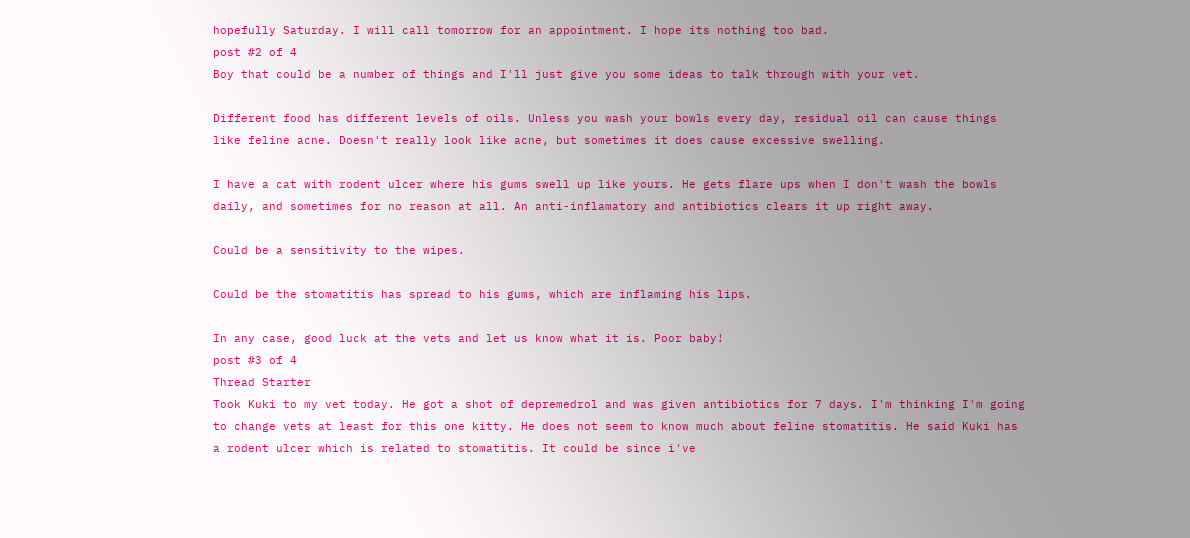hopefully Saturday. I will call tomorrow for an appointment. I hope its nothing too bad.
post #2 of 4
Boy that could be a number of things and I'll just give you some ideas to talk through with your vet.

Different food has different levels of oils. Unless you wash your bowls every day, residual oil can cause things like feline acne. Doesn't really look like acne, but sometimes it does cause excessive swelling.

I have a cat with rodent ulcer where his gums swell up like yours. He gets flare ups when I don't wash the bowls daily, and sometimes for no reason at all. An anti-inflamatory and antibiotics clears it up right away.

Could be a sensitivity to the wipes.

Could be the stomatitis has spread to his gums, which are inflaming his lips.

In any case, good luck at the vets and let us know what it is. Poor baby!
post #3 of 4
Thread Starter
Took Kuki to my vet today. He got a shot of depremedrol and was given antibiotics for 7 days. I'm thinking I'm going to change vets at least for this one kitty. He does not seem to know much about feline stomatitis. He said Kuki has a rodent ulcer which is related to stomatitis. It could be since i've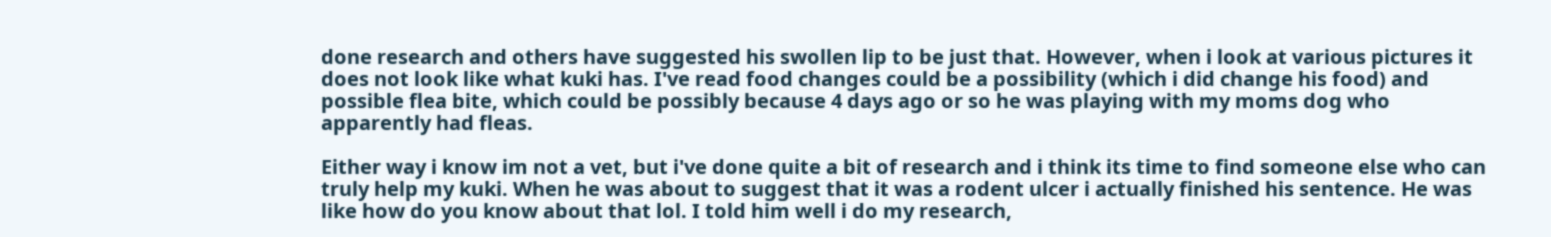done research and others have suggested his swollen lip to be just that. However, when i look at various pictures it does not look like what kuki has. I've read food changes could be a possibility (which i did change his food) and possible flea bite, which could be possibly because 4 days ago or so he was playing with my moms dog who apparently had fleas.

Either way i know im not a vet, but i've done quite a bit of research and i think its time to find someone else who can truly help my kuki. When he was about to suggest that it was a rodent ulcer i actually finished his sentence. He was like how do you know about that lol. I told him well i do my research,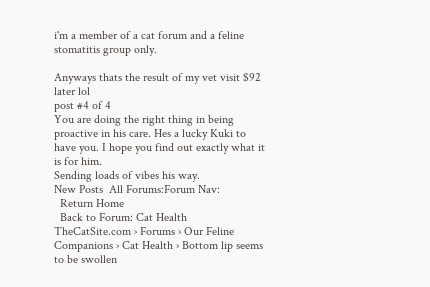i'm a member of a cat forum and a feline stomatitis group only.

Anyways thats the result of my vet visit $92 later lol
post #4 of 4
You are doing the right thing in being proactive in his care. Hes a lucky Kuki to have you. I hope you find out exactly what it is for him.
Sending loads of vibes his way.
New Posts  All Forums:Forum Nav:
  Return Home
  Back to Forum: Cat Health
TheCatSite.com › Forums › Our Feline Companions › Cat Health › Bottom lip seems to be swollen